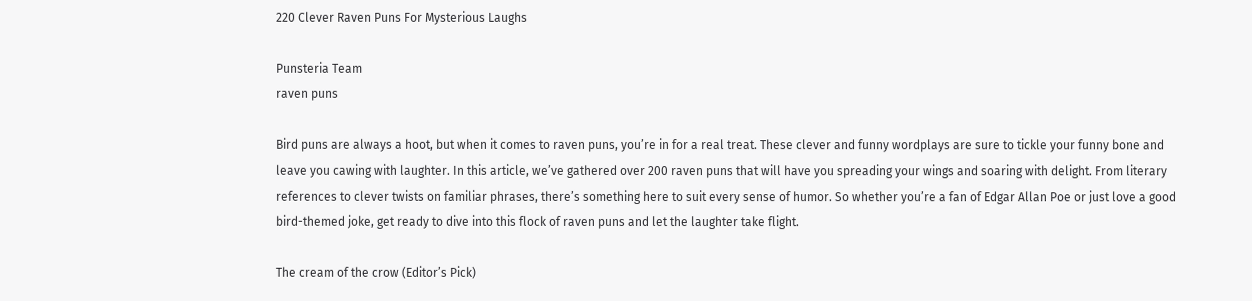220 Clever Raven Puns For Mysterious Laughs

Punsteria Team
raven puns

Bird puns are always a hoot, but when it comes to raven puns, you’re in for a real treat. These clever and funny wordplays are sure to tickle your funny bone and leave you cawing with laughter. In this article, we’ve gathered over 200 raven puns that will have you spreading your wings and soaring with delight. From literary references to clever twists on familiar phrases, there’s something here to suit every sense of humor. So whether you’re a fan of Edgar Allan Poe or just love a good bird-themed joke, get ready to dive into this flock of raven puns and let the laughter take flight.

The cream of the crow (Editor’s Pick)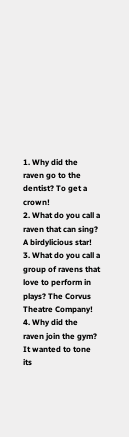1. Why did the raven go to the dentist? To get a crown!
2. What do you call a raven that can sing? A birdylicious star!
3. What do you call a group of ravens that love to perform in plays? The Corvus Theatre Company!
4. Why did the raven join the gym? It wanted to tone its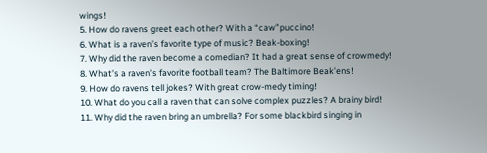wings!
5. How do ravens greet each other? With a “caw”puccino!
6. What is a raven’s favorite type of music? Beak-boxing!
7. Why did the raven become a comedian? It had a great sense of crowmedy!
8. What’s a raven’s favorite football team? The Baltimore Beak’ens!
9. How do ravens tell jokes? With great crow-medy timing!
10. What do you call a raven that can solve complex puzzles? A brainy bird!
11. Why did the raven bring an umbrella? For some blackbird singing in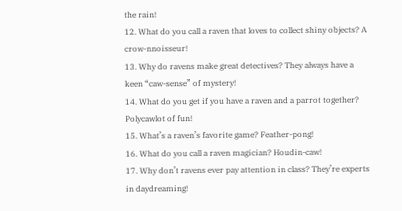the rain!
12. What do you call a raven that loves to collect shiny objects? A crow-nnoisseur!
13. Why do ravens make great detectives? They always have a keen “caw-sense” of mystery!
14. What do you get if you have a raven and a parrot together? Polycawlot of fun!
15. What’s a raven’s favorite game? Feather-pong!
16. What do you call a raven magician? Houdin-caw!
17. Why don’t ravens ever pay attention in class? They’re experts in daydreaming!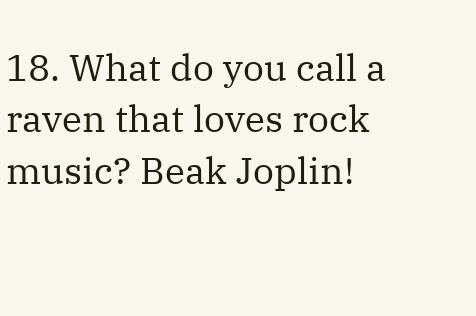18. What do you call a raven that loves rock music? Beak Joplin!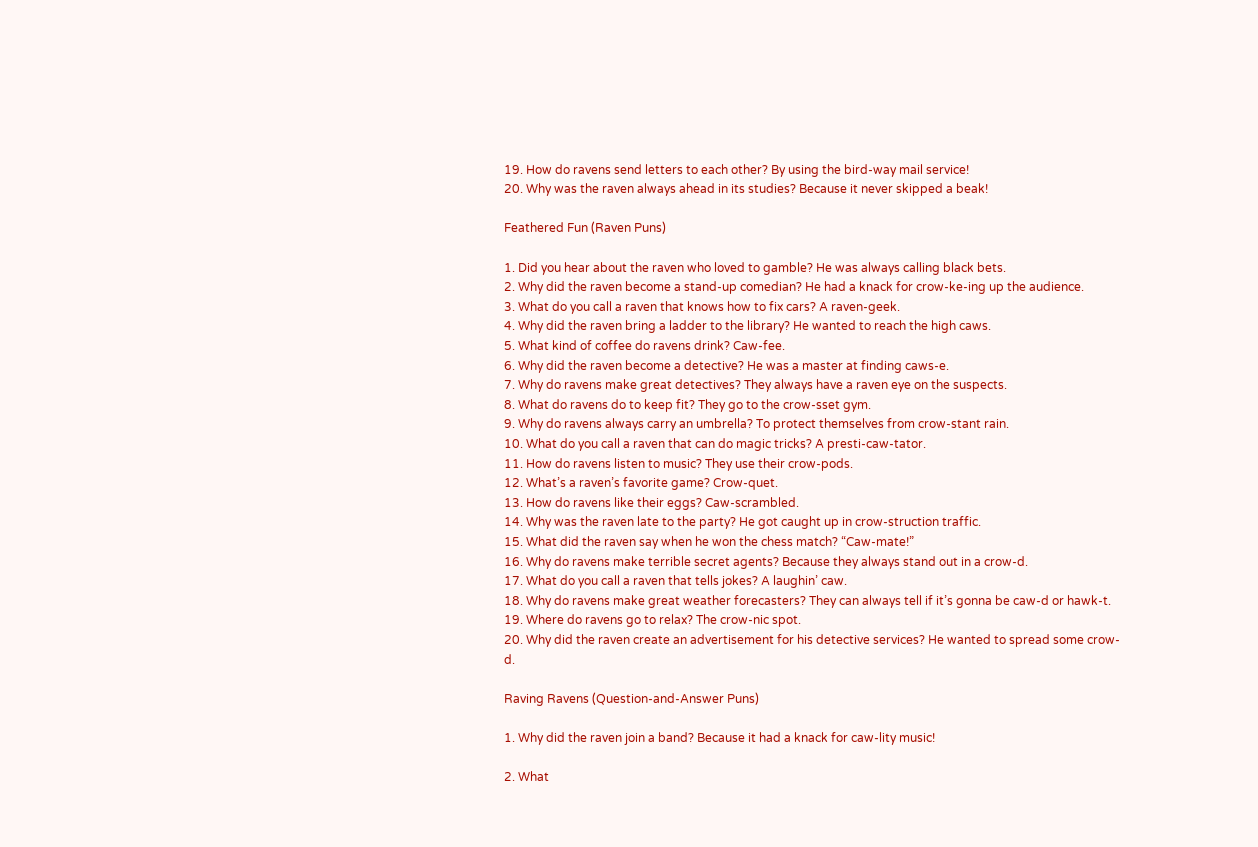19. How do ravens send letters to each other? By using the bird-way mail service!
20. Why was the raven always ahead in its studies? Because it never skipped a beak!

Feathered Fun (Raven Puns)

1. Did you hear about the raven who loved to gamble? He was always calling black bets.
2. Why did the raven become a stand-up comedian? He had a knack for crow-ke-ing up the audience.
3. What do you call a raven that knows how to fix cars? A raven-geek.
4. Why did the raven bring a ladder to the library? He wanted to reach the high caws.
5. What kind of coffee do ravens drink? Caw-fee.
6. Why did the raven become a detective? He was a master at finding caws-e.
7. Why do ravens make great detectives? They always have a raven eye on the suspects.
8. What do ravens do to keep fit? They go to the crow-sset gym.
9. Why do ravens always carry an umbrella? To protect themselves from crow-stant rain.
10. What do you call a raven that can do magic tricks? A presti-caw-tator.
11. How do ravens listen to music? They use their crow-pods.
12. What’s a raven’s favorite game? Crow-quet.
13. How do ravens like their eggs? Caw-scrambled.
14. Why was the raven late to the party? He got caught up in crow-struction traffic.
15. What did the raven say when he won the chess match? “Caw-mate!”
16. Why do ravens make terrible secret agents? Because they always stand out in a crow-d.
17. What do you call a raven that tells jokes? A laughin’ caw.
18. Why do ravens make great weather forecasters? They can always tell if it’s gonna be caw-d or hawk-t.
19. Where do ravens go to relax? The crow-nic spot.
20. Why did the raven create an advertisement for his detective services? He wanted to spread some crow-d.

Raving Ravens (Question-and-Answer Puns)

1. Why did the raven join a band? Because it had a knack for caw-lity music!

2. What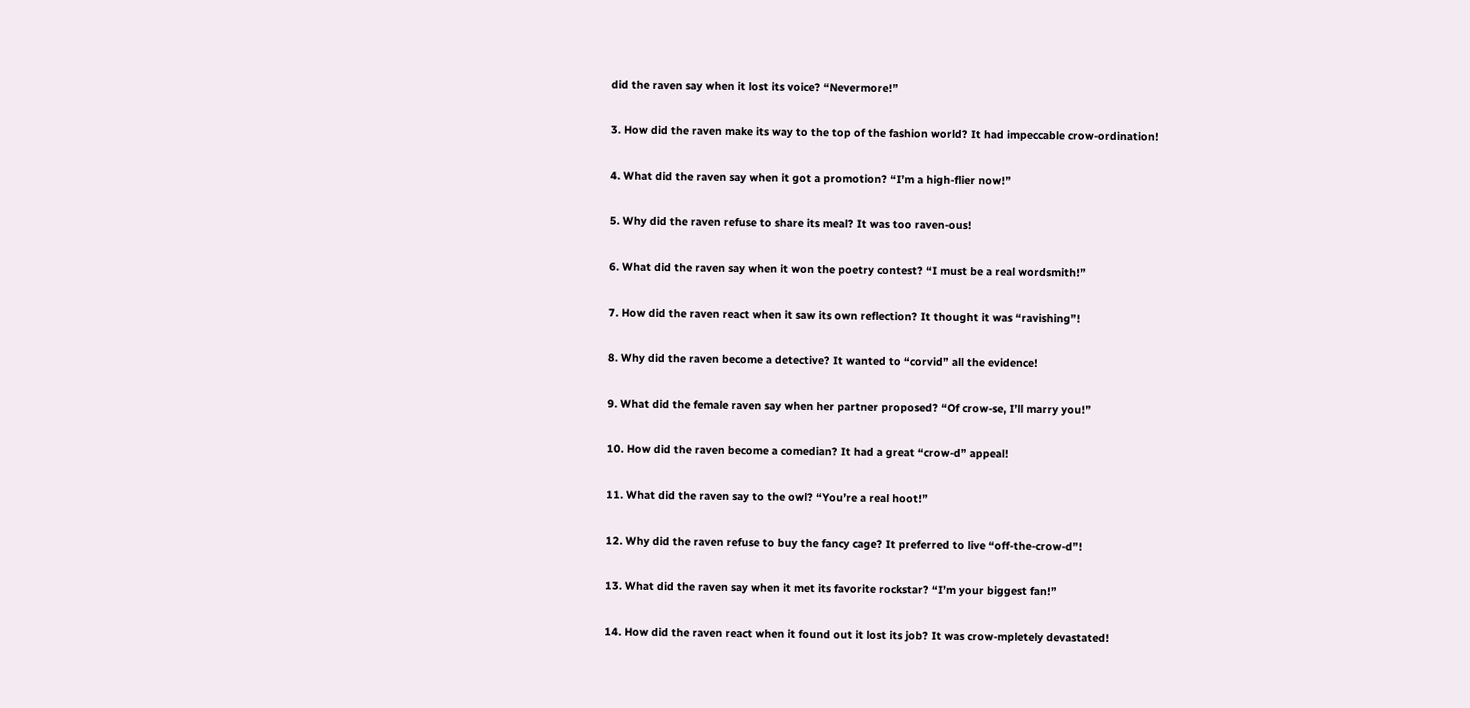did the raven say when it lost its voice? “Nevermore!”

3. How did the raven make its way to the top of the fashion world? It had impeccable crow-ordination!

4. What did the raven say when it got a promotion? “I’m a high-flier now!”

5. Why did the raven refuse to share its meal? It was too raven-ous!

6. What did the raven say when it won the poetry contest? “I must be a real wordsmith!”

7. How did the raven react when it saw its own reflection? It thought it was “ravishing”!

8. Why did the raven become a detective? It wanted to “corvid” all the evidence!

9. What did the female raven say when her partner proposed? “Of crow-se, I’ll marry you!”

10. How did the raven become a comedian? It had a great “crow-d” appeal!

11. What did the raven say to the owl? “You’re a real hoot!”

12. Why did the raven refuse to buy the fancy cage? It preferred to live “off-the-crow-d”!

13. What did the raven say when it met its favorite rockstar? “I’m your biggest fan!”

14. How did the raven react when it found out it lost its job? It was crow-mpletely devastated!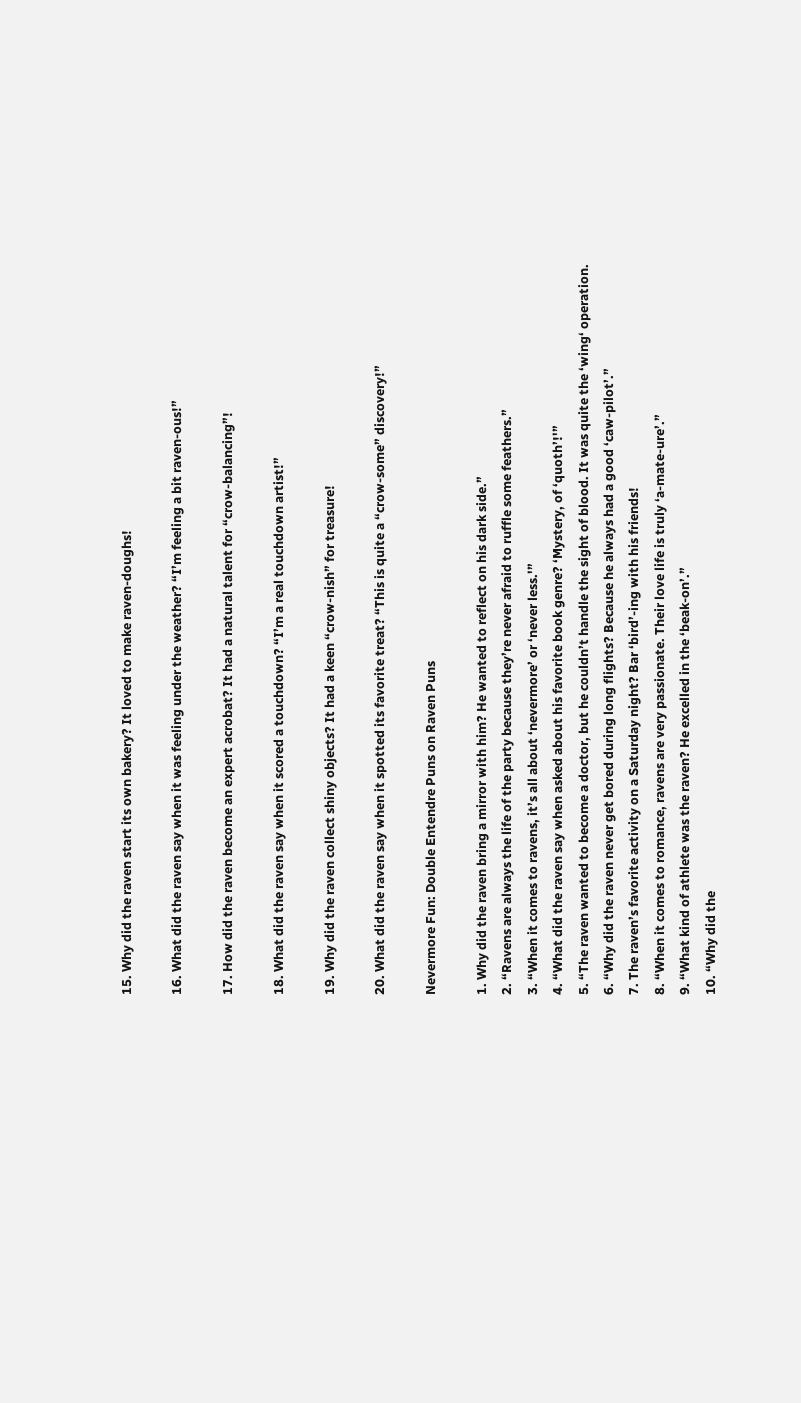15. Why did the raven start its own bakery? It loved to make raven-doughs!

16. What did the raven say when it was feeling under the weather? “I’m feeling a bit raven-ous!”

17. How did the raven become an expert acrobat? It had a natural talent for “crow-balancing”!

18. What did the raven say when it scored a touchdown? “I’m a real touchdown artist!”

19. Why did the raven collect shiny objects? It had a keen “crow-nish” for treasure!

20. What did the raven say when it spotted its favorite treat? “This is quite a “crow-some” discovery!”

Nevermore Fun: Double Entendre Puns on Raven Puns

1. Why did the raven bring a mirror with him? He wanted to reflect on his dark side.”
2. “Ravens are always the life of the party because they’re never afraid to ruffle some feathers.”
3. “When it comes to ravens, it’s all about ‘nevermore’ or ‘never less.'”
4. “What did the raven say when asked about his favorite book genre? ‘Mystery, of ‘quoth’!'”
5. “The raven wanted to become a doctor, but he couldn’t handle the sight of blood. It was quite the ‘wing‘ operation.
6. “Why did the raven never get bored during long flights? Because he always had a good ‘caw-pilot’.”
7. The raven’s favorite activity on a Saturday night? Bar ‘bird’-ing with his friends!
8. “When it comes to romance, ravens are very passionate. Their love life is truly ‘a-mate-ure’.”
9. “What kind of athlete was the raven? He excelled in the ‘beak-on’.”
10. “Why did the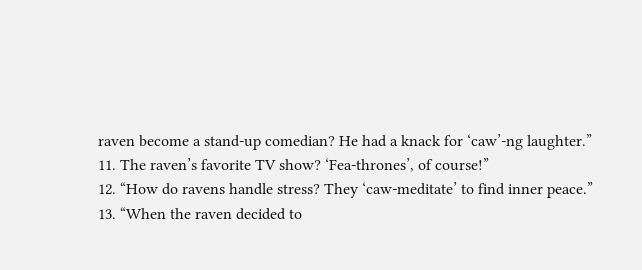raven become a stand-up comedian? He had a knack for ‘caw’-ng laughter.”
11. The raven’s favorite TV show? ‘Fea-thrones’, of course!”
12. “How do ravens handle stress? They ‘caw-meditate’ to find inner peace.”
13. “When the raven decided to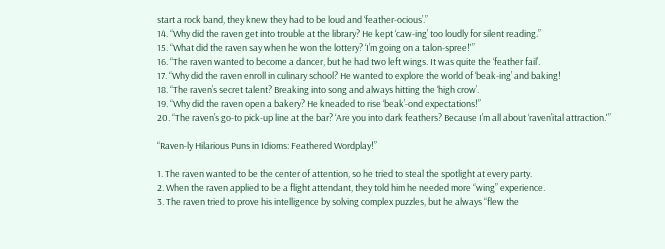start a rock band, they knew they had to be loud and ‘feather-ocious’.”
14. “Why did the raven get into trouble at the library? He kept ‘caw-ing’ too loudly for silent reading.”
15. “What did the raven say when he won the lottery? ‘I’m going on a talon-spree!'”
16. “The raven wanted to become a dancer, but he had two left wings. It was quite the ‘feather fail’.
17. “Why did the raven enroll in culinary school? He wanted to explore the world of ‘beak-ing’ and baking!
18. “The raven’s secret talent? Breaking into song and always hitting the ‘high crow’.
19. “Why did the raven open a bakery? He kneaded to rise ‘beak’-ond expectations!”
20. “The raven’s go-to pick-up line at the bar? ‘Are you into dark feathers? Because I’m all about ‘raven’ital attraction.'”

“Raven-ly Hilarious Puns in Idioms: Feathered Wordplay!”

1. The raven wanted to be the center of attention, so he tried to steal the spotlight at every party.
2. When the raven applied to be a flight attendant, they told him he needed more “wing” experience.
3. The raven tried to prove his intelligence by solving complex puzzles, but he always “flew the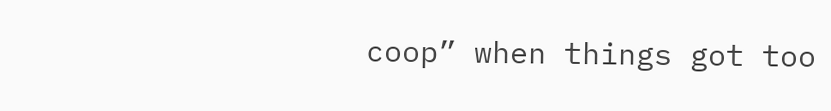coop” when things got too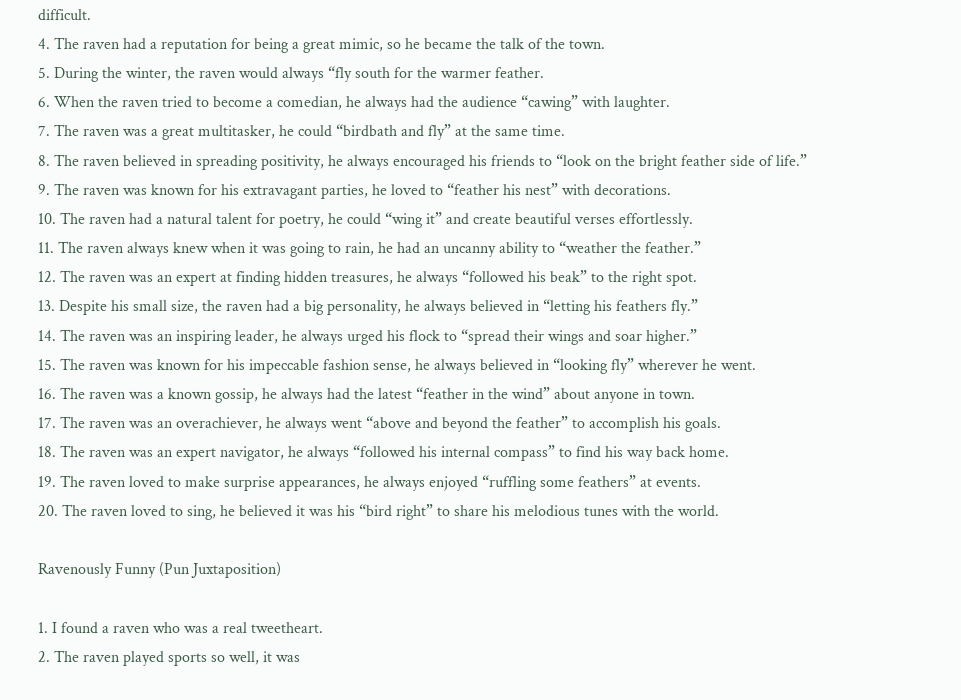difficult.
4. The raven had a reputation for being a great mimic, so he became the talk of the town.
5. During the winter, the raven would always “fly south for the warmer feather.
6. When the raven tried to become a comedian, he always had the audience “cawing” with laughter.
7. The raven was a great multitasker, he could “birdbath and fly” at the same time.
8. The raven believed in spreading positivity, he always encouraged his friends to “look on the bright feather side of life.”
9. The raven was known for his extravagant parties, he loved to “feather his nest” with decorations.
10. The raven had a natural talent for poetry, he could “wing it” and create beautiful verses effortlessly.
11. The raven always knew when it was going to rain, he had an uncanny ability to “weather the feather.”
12. The raven was an expert at finding hidden treasures, he always “followed his beak” to the right spot.
13. Despite his small size, the raven had a big personality, he always believed in “letting his feathers fly.”
14. The raven was an inspiring leader, he always urged his flock to “spread their wings and soar higher.”
15. The raven was known for his impeccable fashion sense, he always believed in “looking fly” wherever he went.
16. The raven was a known gossip, he always had the latest “feather in the wind” about anyone in town.
17. The raven was an overachiever, he always went “above and beyond the feather” to accomplish his goals.
18. The raven was an expert navigator, he always “followed his internal compass” to find his way back home.
19. The raven loved to make surprise appearances, he always enjoyed “ruffling some feathers” at events.
20. The raven loved to sing, he believed it was his “bird right” to share his melodious tunes with the world.

Ravenously Funny (Pun Juxtaposition)

1. I found a raven who was a real tweetheart.
2. The raven played sports so well, it was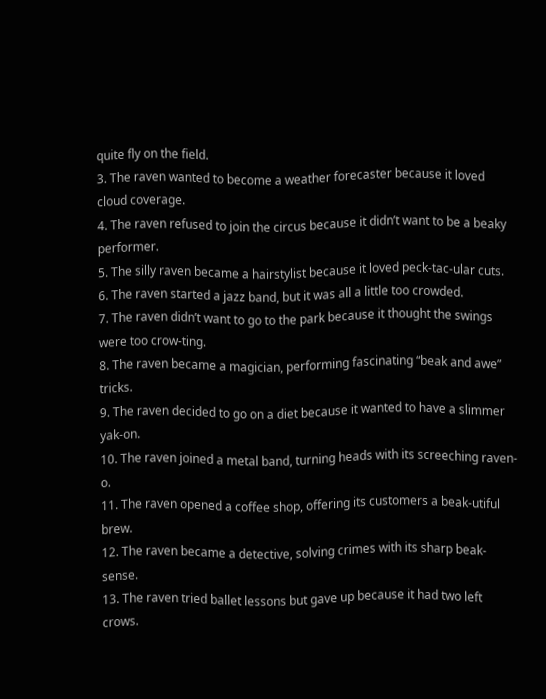quite fly on the field.
3. The raven wanted to become a weather forecaster because it loved cloud coverage.
4. The raven refused to join the circus because it didn’t want to be a beaky performer.
5. The silly raven became a hairstylist because it loved peck-tac-ular cuts.
6. The raven started a jazz band, but it was all a little too crowded.
7. The raven didn’t want to go to the park because it thought the swings were too crow-ting.
8. The raven became a magician, performing fascinating “beak and awe” tricks.
9. The raven decided to go on a diet because it wanted to have a slimmer yak-on.
10. The raven joined a metal band, turning heads with its screeching raven-o.
11. The raven opened a coffee shop, offering its customers a beak-utiful brew.
12. The raven became a detective, solving crimes with its sharp beak-sense.
13. The raven tried ballet lessons but gave up because it had two left crows.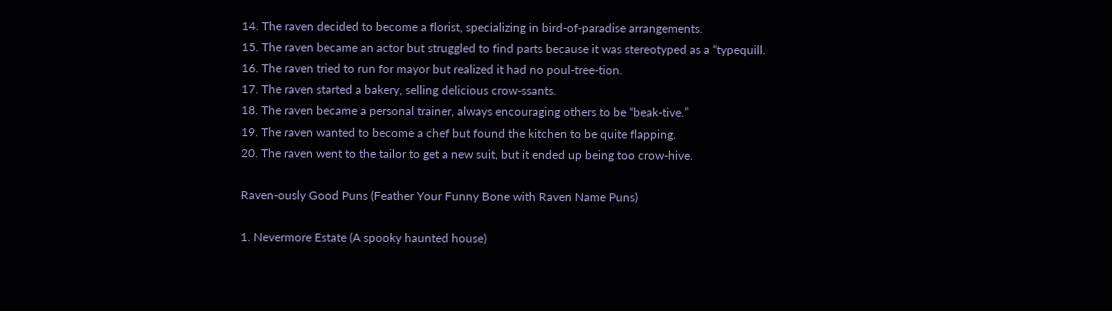14. The raven decided to become a florist, specializing in bird-of-paradise arrangements.
15. The raven became an actor but struggled to find parts because it was stereotyped as a “typequill.
16. The raven tried to run for mayor but realized it had no poul-tree-tion.
17. The raven started a bakery, selling delicious crow-ssants.
18. The raven became a personal trainer, always encouraging others to be “beak-tive.”
19. The raven wanted to become a chef but found the kitchen to be quite flapping.
20. The raven went to the tailor to get a new suit, but it ended up being too crow-hive.

Raven-ously Good Puns (Feather Your Funny Bone with Raven Name Puns)

1. Nevermore Estate (A spooky haunted house)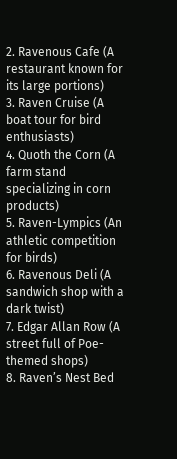2. Ravenous Cafe (A restaurant known for its large portions)
3. Raven Cruise (A boat tour for bird enthusiasts)
4. Quoth the Corn (A farm stand specializing in corn products)
5. Raven-Lympics (An athletic competition for birds)
6. Ravenous Deli (A sandwich shop with a dark twist)
7. Edgar Allan Row (A street full of Poe-themed shops)
8. Raven’s Nest Bed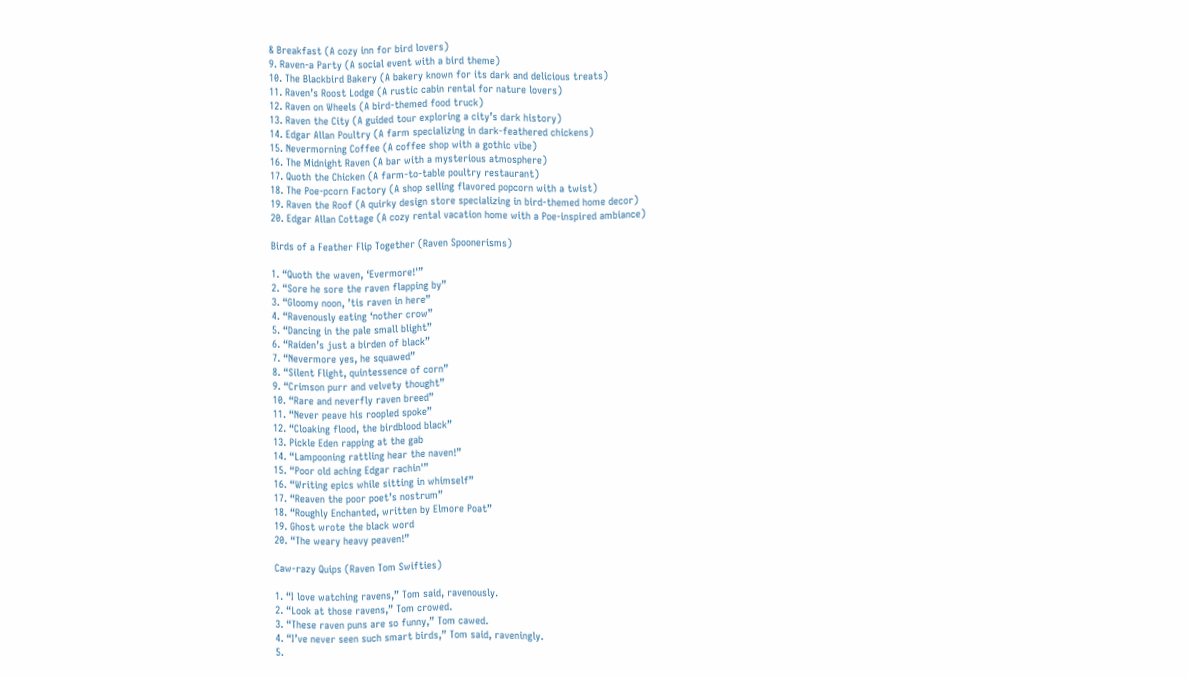& Breakfast (A cozy inn for bird lovers)
9. Raven-a Party (A social event with a bird theme)
10. The Blackbird Bakery (A bakery known for its dark and delicious treats)
11. Raven’s Roost Lodge (A rustic cabin rental for nature lovers)
12. Raven on Wheels (A bird-themed food truck)
13. Raven the City (A guided tour exploring a city’s dark history)
14. Edgar Allan Poultry (A farm specializing in dark-feathered chickens)
15. Nevermorning Coffee (A coffee shop with a gothic vibe)
16. The Midnight Raven (A bar with a mysterious atmosphere)
17. Quoth the Chicken (A farm-to-table poultry restaurant)
18. The Poe-pcorn Factory (A shop selling flavored popcorn with a twist)
19. Raven the Roof (A quirky design store specializing in bird-themed home decor)
20. Edgar Allan Cottage (A cozy rental vacation home with a Poe-inspired ambiance)

Birds of a Feather Flip Together (Raven Spoonerisms)

1. “Quoth the waven, ‘Evermore!'”
2. “Sore he sore the raven flapping by”
3. “Gloomy noon, ’tis raven in here”
4. “Ravenously eating ‘nother crow”
5. “Dancing in the pale small blight”
6. “Raiden’s just a birden of black”
7. “Nevermore yes, he squawed”
8. “Silent Flight, quintessence of corn”
9. “Crimson purr and velvety thought”
10. “Rare and neverfly raven breed”
11. “Never peave his roopled spoke”
12. “Cloaking flood, the birdblood black”
13. Pickle Eden rapping at the gab
14. “Lampooning rattling hear the naven!”
15. “Poor old aching Edgar rachin'”
16. “Writing epics while sitting in whimself”
17. “Reaven the poor poet’s nostrum”
18. “Roughly Enchanted, written by Elmore Poat”
19. Ghost wrote the black word
20. “The weary heavy peaven!”

Caw-razy Quips (Raven Tom Swifties)

1. “I love watching ravens,” Tom said, ravenously.
2. “Look at those ravens,” Tom crowed.
3. “These raven puns are so funny,” Tom cawed.
4. “I’ve never seen such smart birds,” Tom said, raveningly.
5.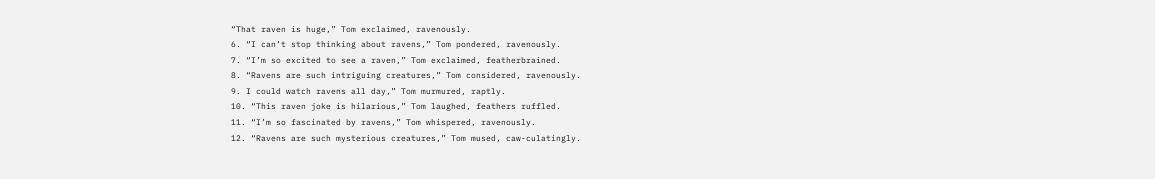“That raven is huge,” Tom exclaimed, ravenously.
6. “I can’t stop thinking about ravens,” Tom pondered, ravenously.
7. “I’m so excited to see a raven,” Tom exclaimed, featherbrained.
8. “Ravens are such intriguing creatures,” Tom considered, ravenously.
9. I could watch ravens all day,” Tom murmured, raptly.
10. “This raven joke is hilarious,” Tom laughed, feathers ruffled.
11. “I’m so fascinated by ravens,” Tom whispered, ravenously.
12. “Ravens are such mysterious creatures,” Tom mused, caw-culatingly.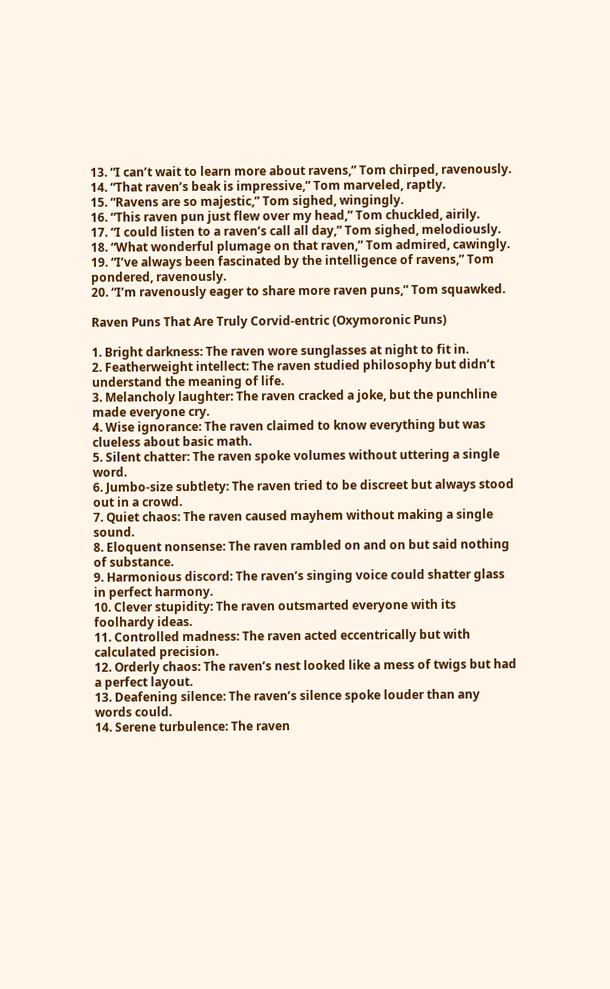13. “I can’t wait to learn more about ravens,” Tom chirped, ravenously.
14. “That raven’s beak is impressive,” Tom marveled, raptly.
15. “Ravens are so majestic,” Tom sighed, wingingly.
16. “This raven pun just flew over my head,” Tom chuckled, airily.
17. “I could listen to a raven’s call all day,” Tom sighed, melodiously.
18. “What wonderful plumage on that raven,” Tom admired, cawingly.
19. “I’ve always been fascinated by the intelligence of ravens,” Tom pondered, ravenously.
20. “I’m ravenously eager to share more raven puns,” Tom squawked.

Raven Puns That Are Truly Corvid-entric (Oxymoronic Puns)

1. Bright darkness: The raven wore sunglasses at night to fit in.
2. Featherweight intellect: The raven studied philosophy but didn’t understand the meaning of life.
3. Melancholy laughter: The raven cracked a joke, but the punchline made everyone cry.
4. Wise ignorance: The raven claimed to know everything but was clueless about basic math.
5. Silent chatter: The raven spoke volumes without uttering a single word.
6. Jumbo-size subtlety: The raven tried to be discreet but always stood out in a crowd.
7. Quiet chaos: The raven caused mayhem without making a single sound.
8. Eloquent nonsense: The raven rambled on and on but said nothing of substance.
9. Harmonious discord: The raven’s singing voice could shatter glass in perfect harmony.
10. Clever stupidity: The raven outsmarted everyone with its foolhardy ideas.
11. Controlled madness: The raven acted eccentrically but with calculated precision.
12. Orderly chaos: The raven’s nest looked like a mess of twigs but had a perfect layout.
13. Deafening silence: The raven’s silence spoke louder than any words could.
14. Serene turbulence: The raven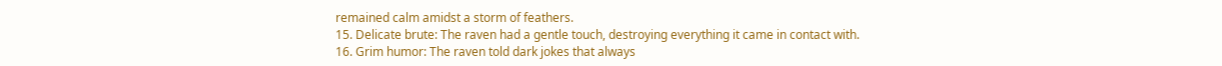remained calm amidst a storm of feathers.
15. Delicate brute: The raven had a gentle touch, destroying everything it came in contact with.
16. Grim humor: The raven told dark jokes that always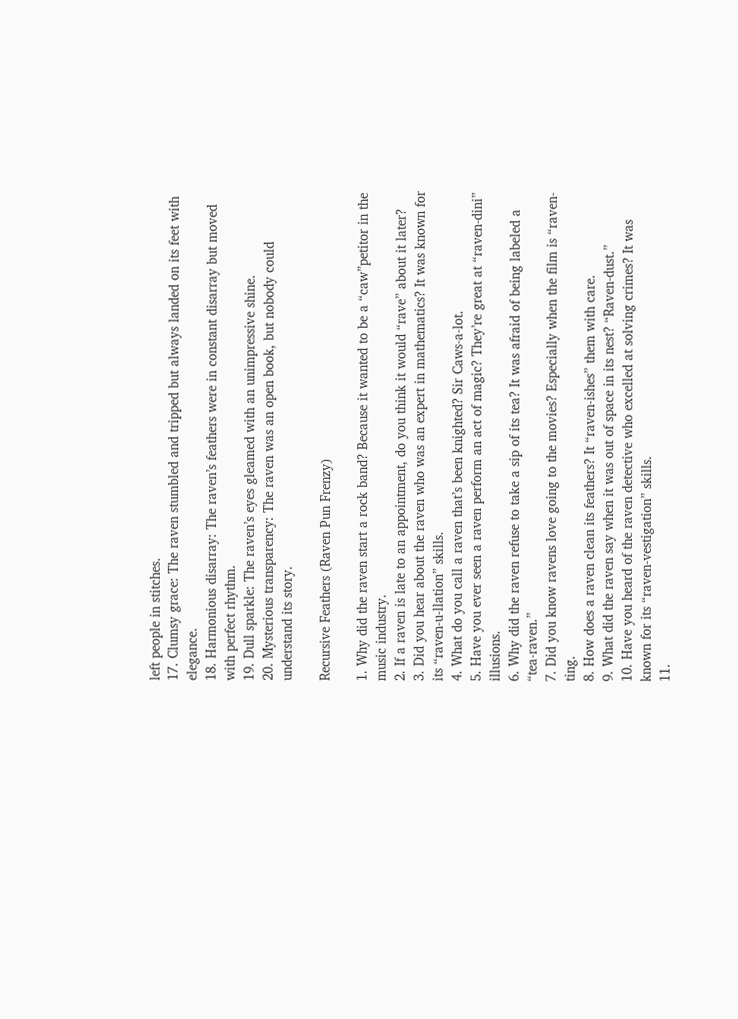left people in stitches.
17. Clumsy grace: The raven stumbled and tripped but always landed on its feet with elegance.
18. Harmonious disarray: The raven’s feathers were in constant disarray but moved with perfect rhythm.
19. Dull sparkle: The raven’s eyes gleamed with an unimpressive shine.
20. Mysterious transparency: The raven was an open book, but nobody could understand its story.

Recursive Feathers (Raven Pun Frenzy)

1. Why did the raven start a rock band? Because it wanted to be a “caw”petitor in the music industry.
2. If a raven is late to an appointment, do you think it would “rave” about it later?
3. Did you hear about the raven who was an expert in mathematics? It was known for its “raven-u-llation” skills.
4. What do you call a raven that’s been knighted? Sir Caws-a-lot.
5. Have you ever seen a raven perform an act of magic? They’re great at “raven-dini” illusions.
6. Why did the raven refuse to take a sip of its tea? It was afraid of being labeled a “tea-raven.”
7. Did you know ravens love going to the movies? Especially when the film is “raven-ting.
8. How does a raven clean its feathers? It “raven-ishes” them with care.
9. What did the raven say when it was out of space in its nest? “Raven-dust.”
10. Have you heard of the raven detective who excelled at solving crimes? It was known for its “raven-vestigation” skills.
11.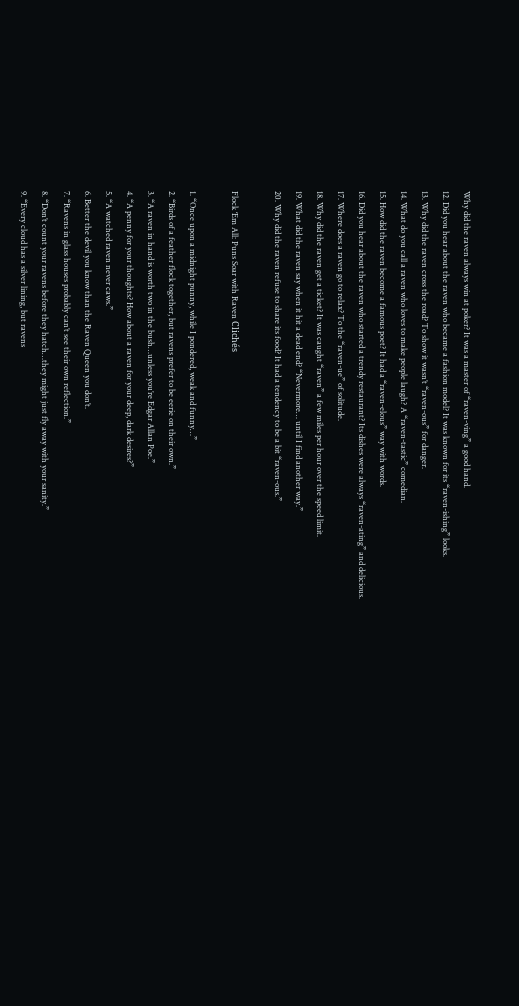Why did the raven always win at poker? It was a master of “raven-ving” a good hand.
12. Did you hear about the raven who became a fashion model? It was known for its “raven-ishing” looks.
13. Why did the raven cross the road? To show it wasn’t “raven-ous” for danger.
14. What do you call a raven who loves to make people laugh? A “raven-tastic” comedian.
15. How did the raven become a famous poet? It had a “raven-elous” way with words.
16. Did you hear about the raven who started a trendy restaurant? Its dishes were always “raven-ating” and delicious.
17. Where does a raven go to relax? To the “raven-ue” of solitude.
18. Why did the raven get a ticket? It was caught “raven” a few miles per hour over the speed limit.
19. What did the raven say when it hit a dead end? “Nevermore… until I find another way.”
20. Why did the raven refuse to share its food? It had a tendency to be a bit “raven-ous.”

Flock ‘Em All: Puns Soar with Raven Clichés

1. “Once upon a midnight punny, while I pondered, weak and funny…”
2. “Birds of a feather flock together, but ravens prefer to be eerie on their own.”
3. “A raven in hand is worth two in the bush…unless you’re Edgar Allan Poe.”
4. “A penny for your thoughts? How about a raven for your deep, dark desires?”
5. “A watched raven never caws.”
6. Better the devil you know than the Raven Queen you don’t.
7. “Ravens in glass houses probably can’t see their own reflection.”
8. “Don’t count your ravens before they hatch…they might just fly away with your sanity.”
9. “Every cloud has a silver lining, but ravens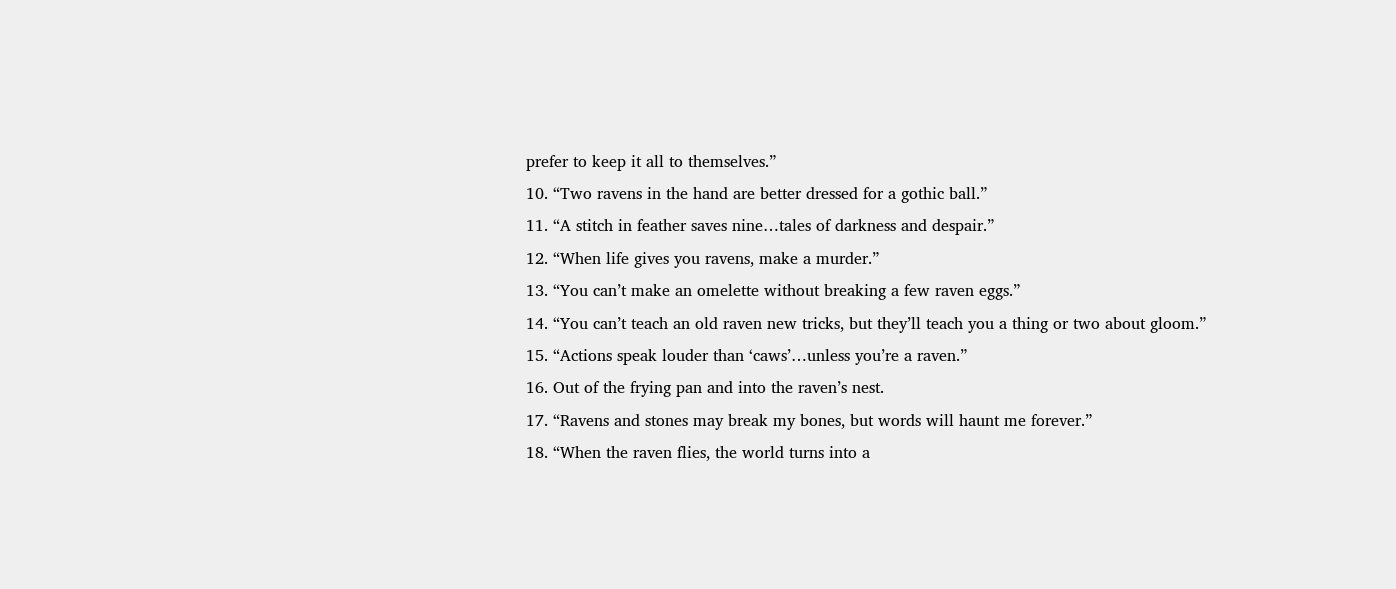prefer to keep it all to themselves.”
10. “Two ravens in the hand are better dressed for a gothic ball.”
11. “A stitch in feather saves nine…tales of darkness and despair.”
12. “When life gives you ravens, make a murder.”
13. “You can’t make an omelette without breaking a few raven eggs.”
14. “You can’t teach an old raven new tricks, but they’ll teach you a thing or two about gloom.”
15. “Actions speak louder than ‘caws’…unless you’re a raven.”
16. Out of the frying pan and into the raven’s nest.
17. “Ravens and stones may break my bones, but words will haunt me forever.”
18. “When the raven flies, the world turns into a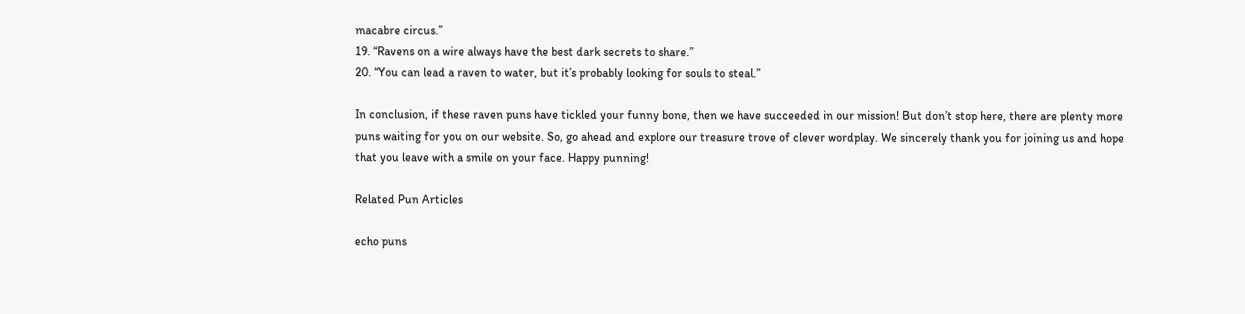macabre circus.”
19. “Ravens on a wire always have the best dark secrets to share.”
20. “You can lead a raven to water, but it’s probably looking for souls to steal.”

In conclusion, if these raven puns have tickled your funny bone, then we have succeeded in our mission! But don’t stop here, there are plenty more puns waiting for you on our website. So, go ahead and explore our treasure trove of clever wordplay. We sincerely thank you for joining us and hope that you leave with a smile on your face. Happy punning!

Related Pun Articles

echo puns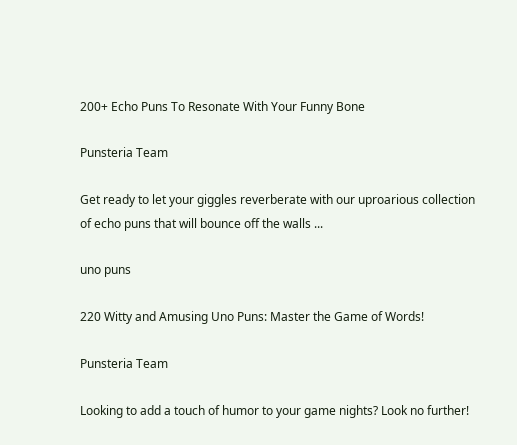200+ Echo Puns To Resonate With Your Funny Bone

Punsteria Team

Get ready to let your giggles reverberate with our uproarious collection of echo puns that will bounce off the walls ...

uno puns

220 Witty and Amusing Uno Puns: Master the Game of Words!

Punsteria Team

Looking to add a touch of humor to your game nights? Look no further!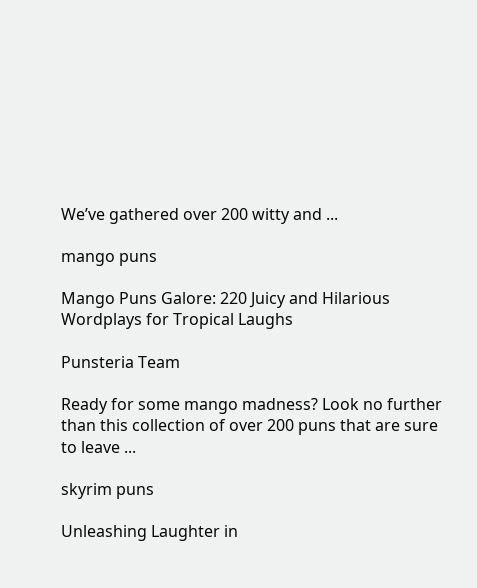We’ve gathered over 200 witty and ...

mango puns

Mango Puns Galore: 220 Juicy and Hilarious Wordplays for Tropical Laughs

Punsteria Team

Ready for some mango madness? Look no further than this collection of over 200 puns that are sure to leave ...

skyrim puns

Unleashing Laughter in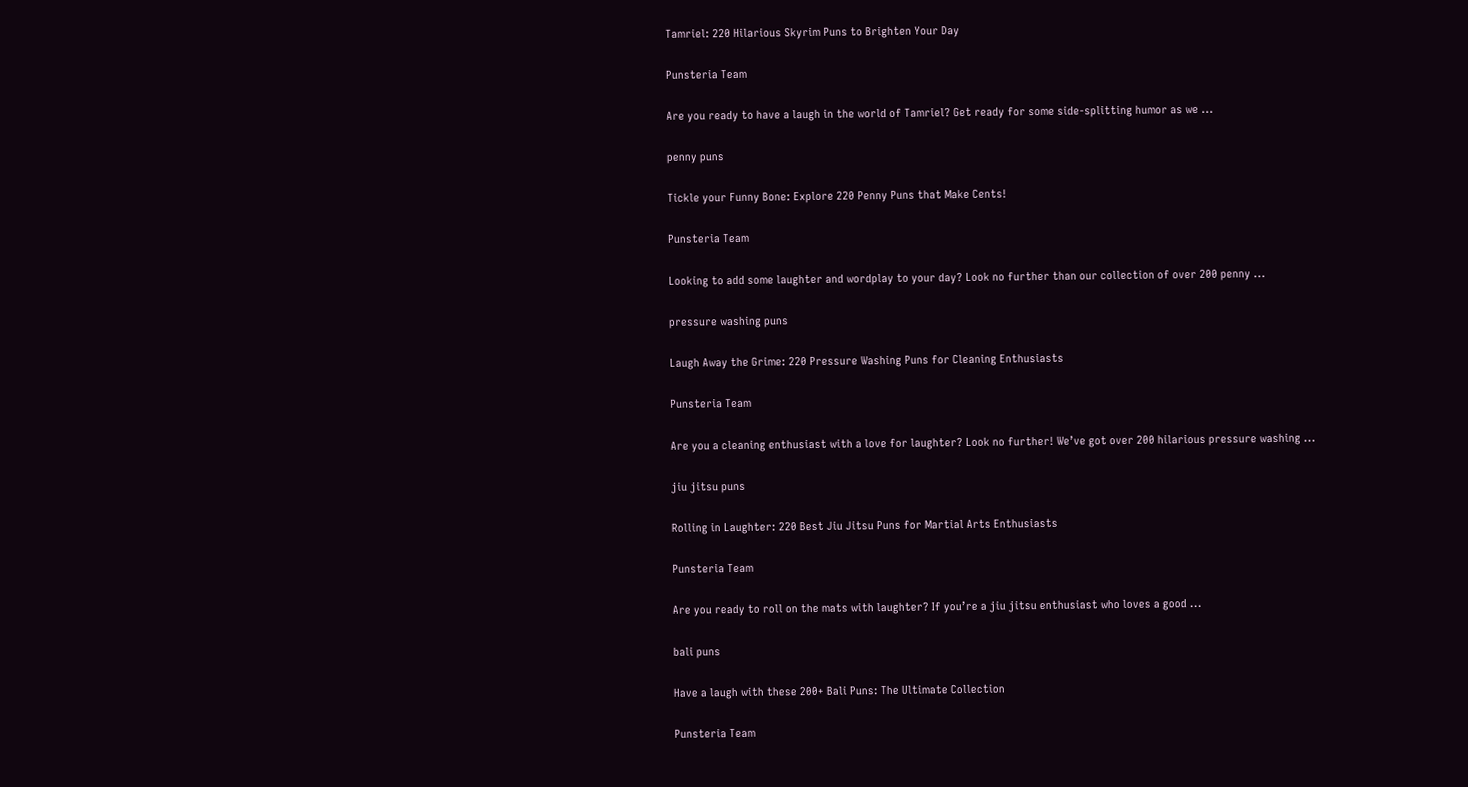Tamriel: 220 Hilarious Skyrim Puns to Brighten Your Day

Punsteria Team

Are you ready to have a laugh in the world of Tamriel? Get ready for some side-splitting humor as we ...

penny puns

Tickle your Funny Bone: Explore 220 Penny Puns that Make Cents!

Punsteria Team

Looking to add some laughter and wordplay to your day? Look no further than our collection of over 200 penny ...

pressure washing puns

Laugh Away the Grime: 220 Pressure Washing Puns for Cleaning Enthusiasts

Punsteria Team

Are you a cleaning enthusiast with a love for laughter? Look no further! We’ve got over 200 hilarious pressure washing ...

jiu jitsu puns

Rolling in Laughter: 220 Best Jiu Jitsu Puns for Martial Arts Enthusiasts

Punsteria Team

Are you ready to roll on the mats with laughter? If you’re a jiu jitsu enthusiast who loves a good ...

bali puns

Have a laugh with these 200+ Bali Puns: The Ultimate Collection

Punsteria Team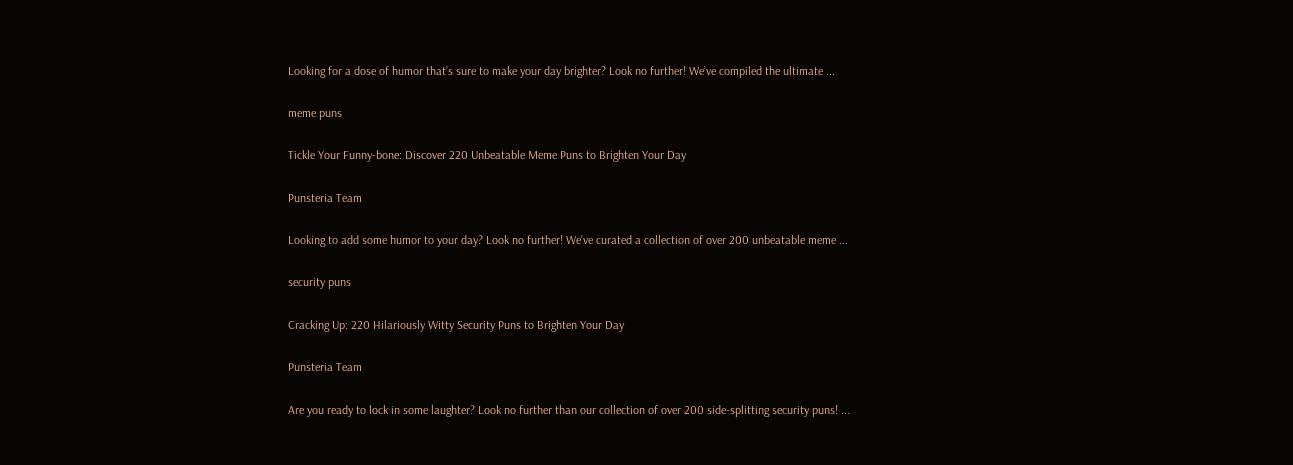Looking for a dose of humor that’s sure to make your day brighter? Look no further! We’ve compiled the ultimate ...

meme puns

Tickle Your Funny-bone: Discover 220 Unbeatable Meme Puns to Brighten Your Day

Punsteria Team

Looking to add some humor to your day? Look no further! We’ve curated a collection of over 200 unbeatable meme ...

security puns

Cracking Up: 220 Hilariously Witty Security Puns to Brighten Your Day

Punsteria Team

Are you ready to lock in some laughter? Look no further than our collection of over 200 side-splitting security puns! ...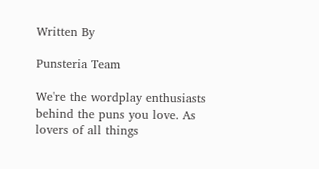Written By

Punsteria Team

We're the wordplay enthusiasts behind the puns you love. As lovers of all things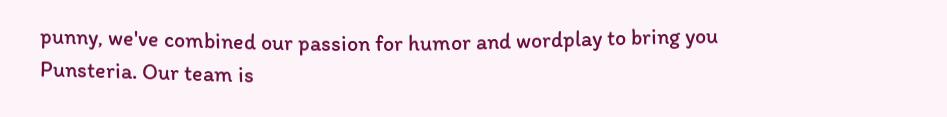punny, we've combined our passion for humor and wordplay to bring you Punsteria. Our team is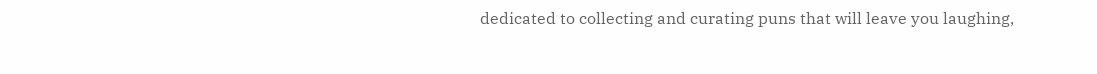dedicated to collecting and curating puns that will leave you laughing,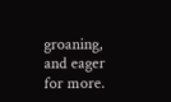groaning, and eager for more.